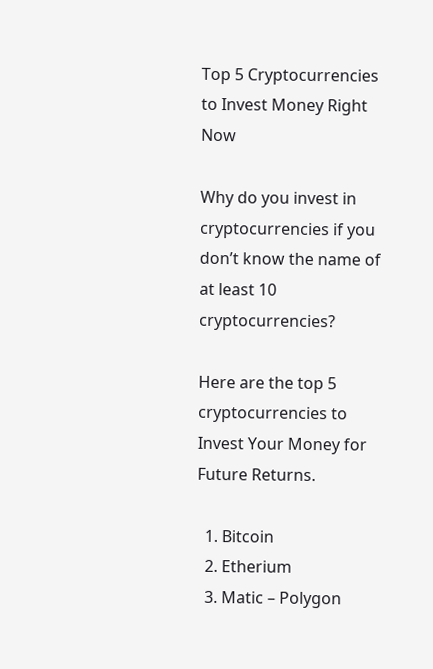Top 5 Cryptocurrencies to Invest Money Right Now

Why do you invest in cryptocurrencies if you don’t know the name of at least 10 cryptocurrencies?

Here are the top 5 cryptocurrencies to Invest Your Money for Future Returns.

  1. Bitcoin
  2. Etherium
  3. Matic – Polygon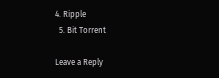4. Ripple
  5. Bit Torrent

Leave a Reply